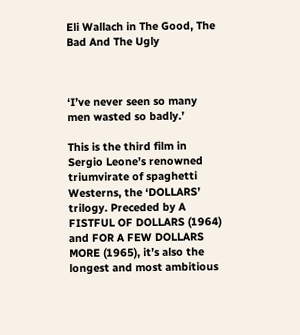Eli Wallach in The Good, The Bad And The Ugly



‘I’ve never seen so many men wasted so badly.’

This is the third film in Sergio Leone’s renowned triumvirate of spaghetti Westerns, the ‘DOLLARS’ trilogy. Preceded by A FISTFUL OF DOLLARS (1964) and FOR A FEW DOLLARS MORE (1965), it’s also the longest and most ambitious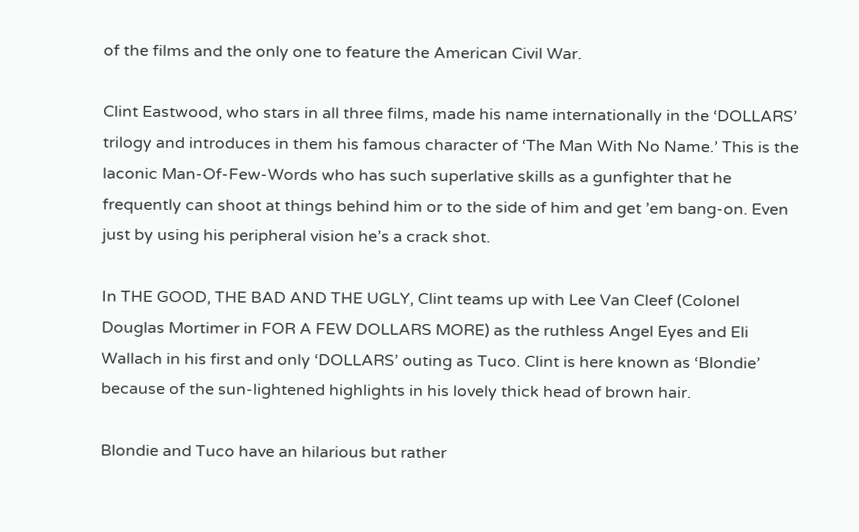of the films and the only one to feature the American Civil War.

Clint Eastwood, who stars in all three films, made his name internationally in the ‘DOLLARS’ trilogy and introduces in them his famous character of ‘The Man With No Name.’ This is the laconic Man-Of-Few-Words who has such superlative skills as a gunfighter that he frequently can shoot at things behind him or to the side of him and get ’em bang-on. Even just by using his peripheral vision he’s a crack shot.

In THE GOOD, THE BAD AND THE UGLY, Clint teams up with Lee Van Cleef (Colonel Douglas Mortimer in FOR A FEW DOLLARS MORE) as the ruthless Angel Eyes and Eli Wallach in his first and only ‘DOLLARS’ outing as Tuco. Clint is here known as ‘Blondie’ because of the sun-lightened highlights in his lovely thick head of brown hair.

Blondie and Tuco have an hilarious but rather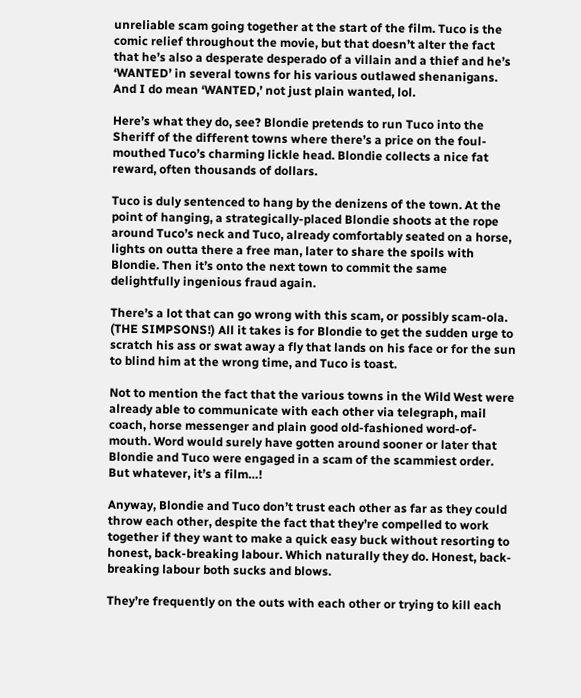unreliable scam going together at the start of the film. Tuco is the comic relief throughout the movie, but that doesn’t alter the fact that he’s also a desperate desperado of a villain and a thief and he’s ‘WANTED’ in several towns for his various outlawed shenanigans. And I do mean ‘WANTED,’ not just plain wanted, lol.

Here’s what they do, see? Blondie pretends to run Tuco into the Sheriff of the different towns where there’s a price on the foul-mouthed Tuco’s charming lickle head. Blondie collects a nice fat reward, often thousands of dollars.

Tuco is duly sentenced to hang by the denizens of the town. At the point of hanging, a strategically-placed Blondie shoots at the rope around Tuco’s neck and Tuco, already comfortably seated on a horse, lights on outta there a free man, later to share the spoils with Blondie. Then it’s onto the next town to commit the same delightfully ingenious fraud again.

There’s a lot that can go wrong with this scam, or possibly scam-ola. (THE SIMPSONS!) All it takes is for Blondie to get the sudden urge to scratch his ass or swat away a fly that lands on his face or for the sun to blind him at the wrong time, and Tuco is toast.

Not to mention the fact that the various towns in the Wild West were already able to communicate with each other via telegraph, mail coach, horse messenger and plain good old-fashioned word-of-mouth. Word would surely have gotten around sooner or later that Blondie and Tuco were engaged in a scam of the scammiest order. But whatever, it’s a film…!

Anyway, Blondie and Tuco don’t trust each other as far as they could throw each other, despite the fact that they’re compelled to work together if they want to make a quick easy buck without resorting to honest, back-breaking labour. Which naturally they do. Honest, back-breaking labour both sucks and blows.

They’re frequently on the outs with each other or trying to kill each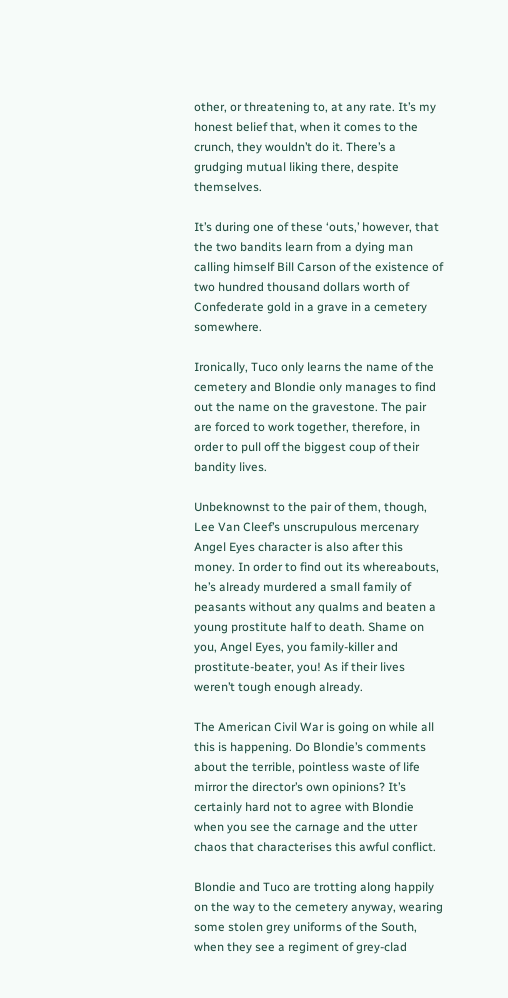other, or threatening to, at any rate. It’s my honest belief that, when it comes to the crunch, they wouldn’t do it. There’s a grudging mutual liking there, despite themselves.

It’s during one of these ‘outs,’ however, that the two bandits learn from a dying man calling himself Bill Carson of the existence of two hundred thousand dollars worth of Confederate gold in a grave in a cemetery somewhere.

Ironically, Tuco only learns the name of the cemetery and Blondie only manages to find out the name on the gravestone. The pair are forced to work together, therefore, in order to pull off the biggest coup of their bandity lives.

Unbeknownst to the pair of them, though, Lee Van Cleef’s unscrupulous mercenary Angel Eyes character is also after this money. In order to find out its whereabouts, he’s already murdered a small family of peasants without any qualms and beaten a young prostitute half to death. Shame on you, Angel Eyes, you family-killer and prostitute-beater, you! As if their lives weren’t tough enough already.

The American Civil War is going on while all this is happening. Do Blondie’s comments about the terrible, pointless waste of life mirror the director’s own opinions? It’s certainly hard not to agree with Blondie when you see the carnage and the utter chaos that characterises this awful conflict.

Blondie and Tuco are trotting along happily on the way to the cemetery anyway, wearing some stolen grey uniforms of the South, when they see a regiment of grey-clad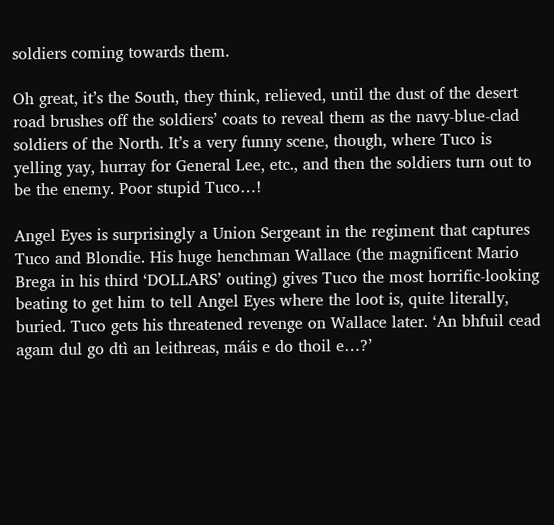soldiers coming towards them.

Oh great, it’s the South, they think, relieved, until the dust of the desert road brushes off the soldiers’ coats to reveal them as the navy-blue-clad soldiers of the North. It’s a very funny scene, though, where Tuco is yelling yay, hurray for General Lee, etc., and then the soldiers turn out to be the enemy. Poor stupid Tuco…!

Angel Eyes is surprisingly a Union Sergeant in the regiment that captures Tuco and Blondie. His huge henchman Wallace (the magnificent Mario Brega in his third ‘DOLLARS’ outing) gives Tuco the most horrific-looking beating to get him to tell Angel Eyes where the loot is, quite literally, buried. Tuco gets his threatened revenge on Wallace later. ‘An bhfuil cead agam dul go dtì an leithreas, máis e do thoil e…?’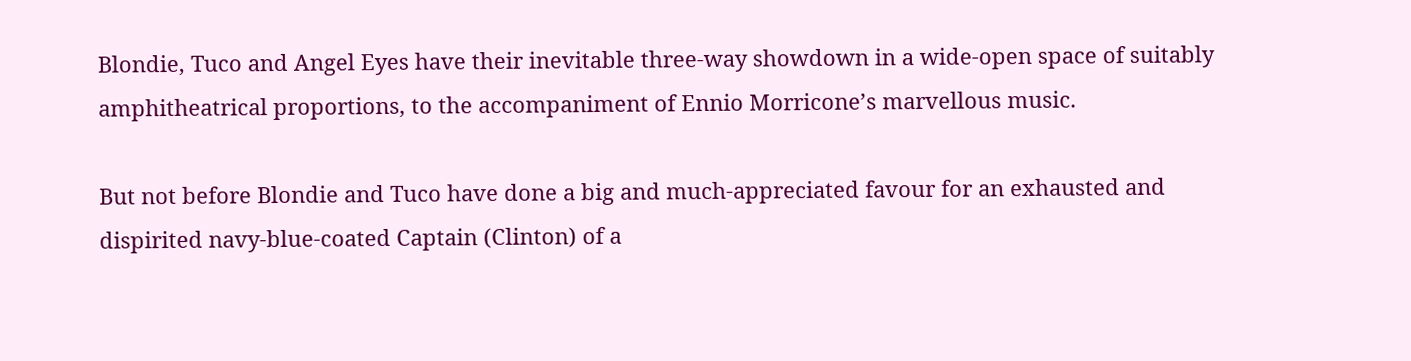Blondie, Tuco and Angel Eyes have their inevitable three-way showdown in a wide-open space of suitably amphitheatrical proportions, to the accompaniment of Ennio Morricone’s marvellous music.

But not before Blondie and Tuco have done a big and much-appreciated favour for an exhausted and dispirited navy-blue-coated Captain (Clinton) of a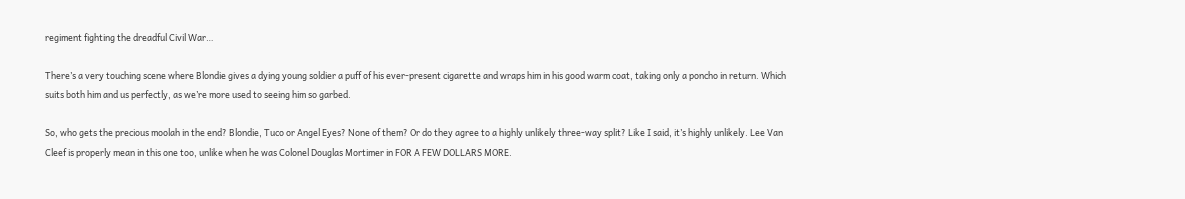regiment fighting the dreadful Civil War…

There’s a very touching scene where Blondie gives a dying young soldier a puff of his ever-present cigarette and wraps him in his good warm coat, taking only a poncho in return. Which suits both him and us perfectly, as we’re more used to seeing him so garbed.

So, who gets the precious moolah in the end? Blondie, Tuco or Angel Eyes? None of them? Or do they agree to a highly unlikely three-way split? Like I said, it’s highly unlikely. Lee Van Cleef is properly mean in this one too, unlike when he was Colonel Douglas Mortimer in FOR A FEW DOLLARS MORE.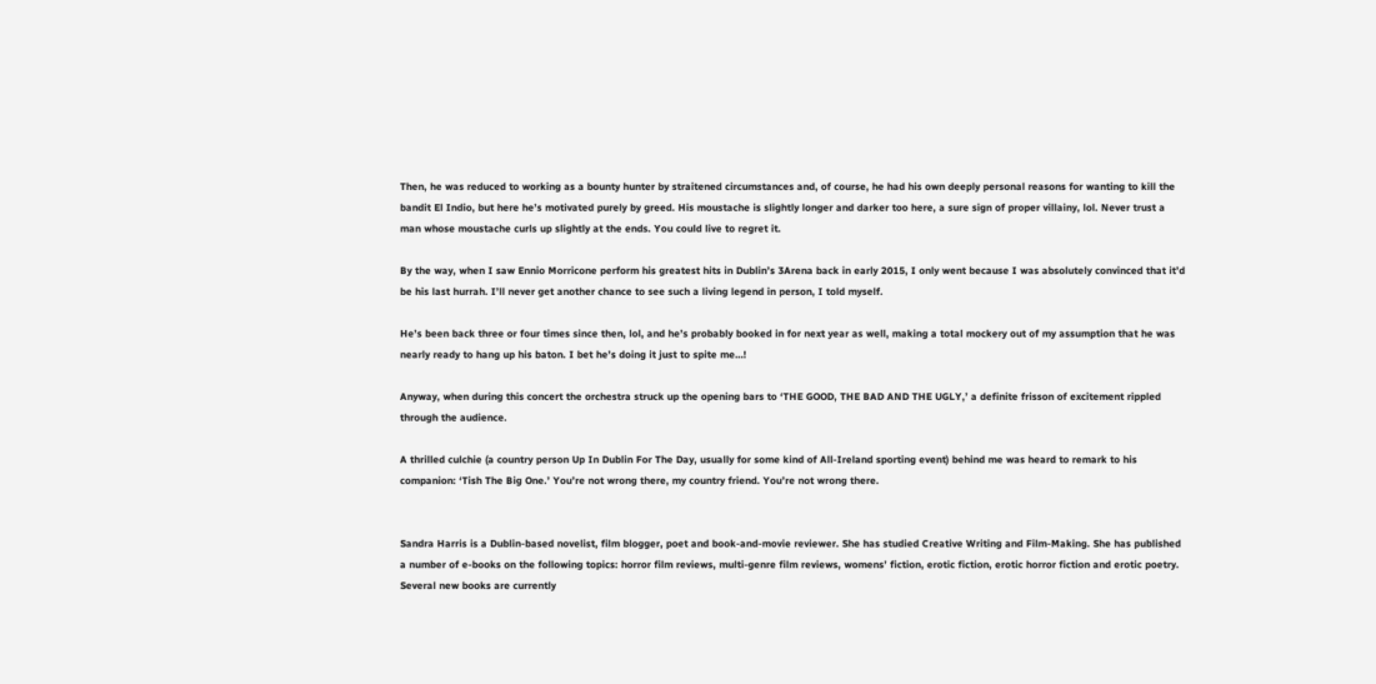Then, he was reduced to working as a bounty hunter by straitened circumstances and, of course, he had his own deeply personal reasons for wanting to kill the bandit El Indio, but here he’s motivated purely by greed. His moustache is slightly longer and darker too here, a sure sign of proper villainy, lol. Never trust a man whose moustache curls up slightly at the ends. You could live to regret it.

By the way, when I saw Ennio Morricone perform his greatest hits in Dublin’s 3Arena back in early 2015, I only went because I was absolutely convinced that it’d be his last hurrah. I’ll never get another chance to see such a living legend in person, I told myself.

He’s been back three or four times since then, lol, and he’s probably booked in for next year as well, making a total mockery out of my assumption that he was nearly ready to hang up his baton. I bet he’s doing it just to spite me…!

Anyway, when during this concert the orchestra struck up the opening bars to ‘THE GOOD, THE BAD AND THE UGLY,’ a definite frisson of excitement rippled through the audience.

A thrilled culchie (a country person Up In Dublin For The Day, usually for some kind of All-Ireland sporting event) behind me was heard to remark to his companion: ‘Tish The Big One.’ You’re not wrong there, my country friend. You’re not wrong there.


Sandra Harris is a Dublin-based novelist, film blogger, poet and book-and-movie reviewer. She has studied Creative Writing and Film-Making. She has published a number of e-books on the following topics: horror film reviews, multi-genre film reviews, womens’ fiction, erotic fiction, erotic horror fiction and erotic poetry. Several new books are currently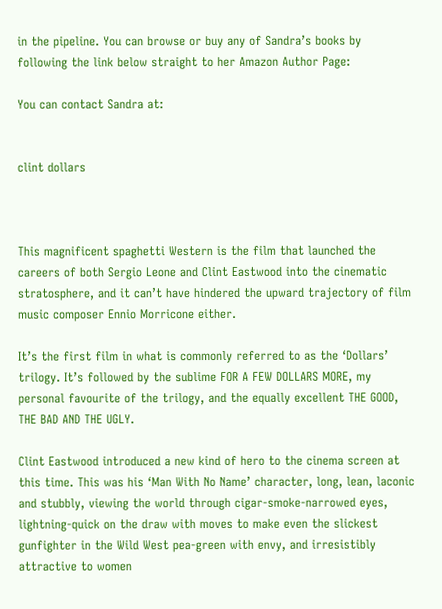in the pipeline. You can browse or buy any of Sandra’s books by following the link below straight to her Amazon Author Page:

You can contact Sandra at:


clint dollars



This magnificent spaghetti Western is the film that launched the careers of both Sergio Leone and Clint Eastwood into the cinematic stratosphere, and it can’t have hindered the upward trajectory of film music composer Ennio Morricone either.

It’s the first film in what is commonly referred to as the ‘Dollars’ trilogy. It’s followed by the sublime FOR A FEW DOLLARS MORE, my personal favourite of the trilogy, and the equally excellent THE GOOD, THE BAD AND THE UGLY.

Clint Eastwood introduced a new kind of hero to the cinema screen at this time. This was his ‘Man With No Name’ character, long, lean, laconic and stubbly, viewing the world through cigar-smoke-narrowed eyes, lightning-quick on the draw with moves to make even the slickest gunfighter in the Wild West pea-green with envy, and irresistibly attractive to women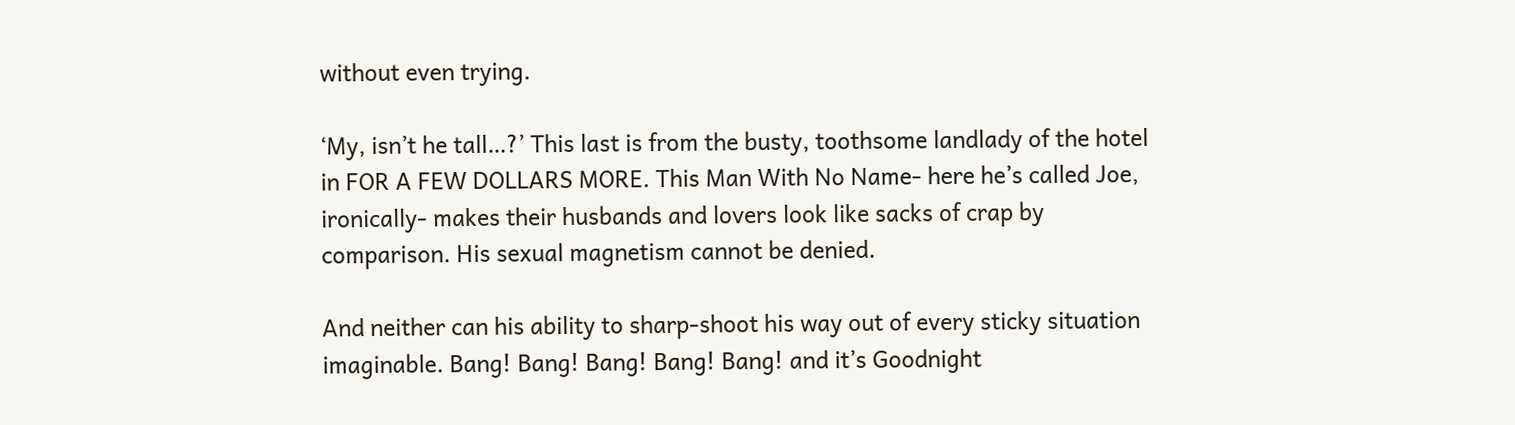without even trying.

‘My, isn’t he tall…?’ This last is from the busty, toothsome landlady of the hotel in FOR A FEW DOLLARS MORE. This Man With No Name- here he’s called Joe, ironically- makes their husbands and lovers look like sacks of crap by comparison. His sexual magnetism cannot be denied.

And neither can his ability to sharp-shoot his way out of every sticky situation imaginable. Bang! Bang! Bang! Bang! Bang! and it’s Goodnight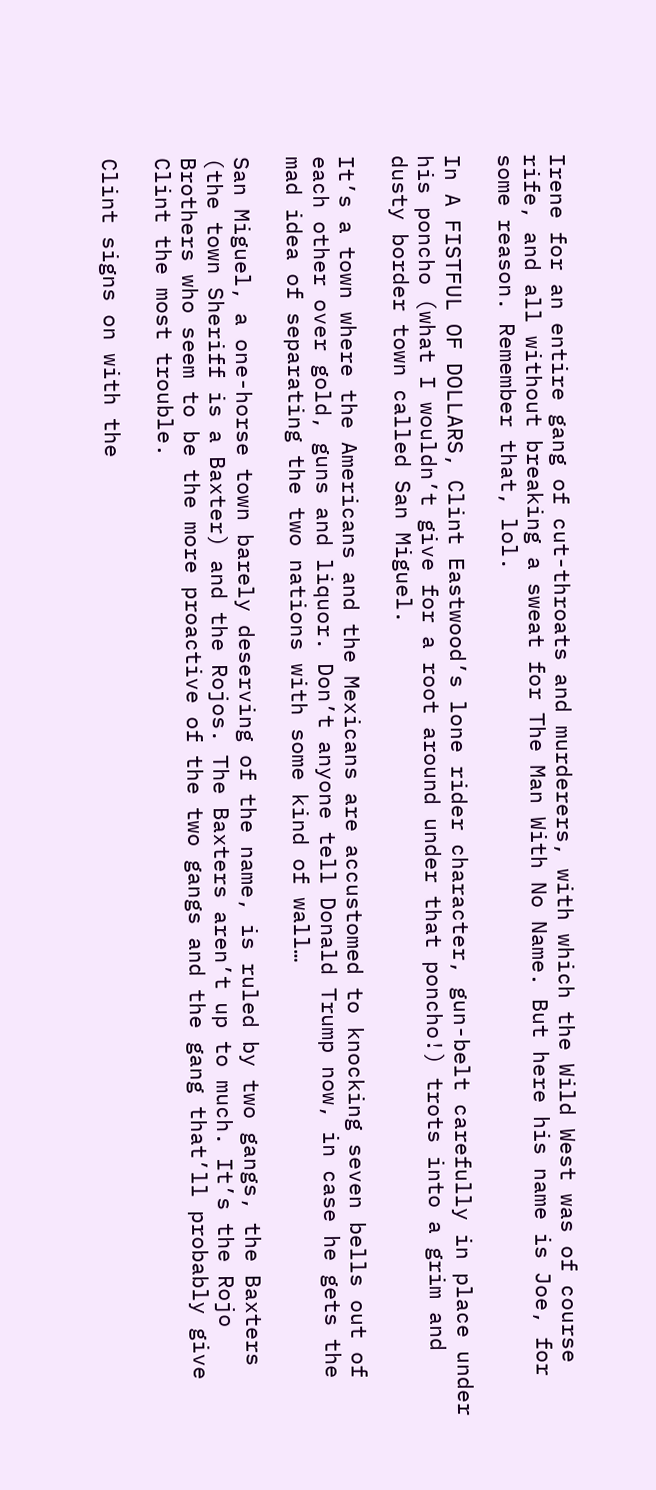Irene for an entire gang of cut-throats and murderers, with which the Wild West was of course rife, and all without breaking a sweat for The Man With No Name. But here his name is Joe, for some reason. Remember that, lol.

In A FISTFUL OF DOLLARS, Clint Eastwood’s lone rider character, gun-belt carefully in place under his poncho (what I wouldn’t give for a root around under that poncho!) trots into a grim and dusty border town called San Miguel.

It’s a town where the Americans and the Mexicans are accustomed to knocking seven bells out of each other over gold, guns and liquor. Don’t anyone tell Donald Trump now, in case he gets the mad idea of separating the two nations with some kind of wall…

San Miguel, a one-horse town barely deserving of the name, is ruled by two gangs, the Baxters (the town Sheriff is a Baxter) and the Rojos. The Baxters aren’t up to much. It’s the Rojo Brothers who seem to be the more proactive of the two gangs and the gang that’ll probably give Clint the most trouble.

Clint signs on with the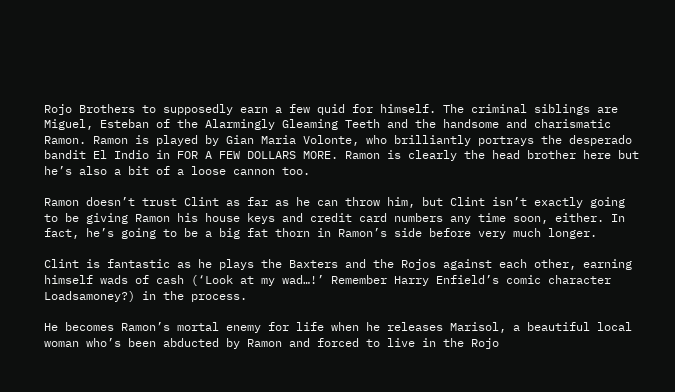Rojo Brothers to supposedly earn a few quid for himself. The criminal siblings are Miguel, Esteban of the Alarmingly Gleaming Teeth and the handsome and charismatic Ramon. Ramon is played by Gian Maria Volonte, who brilliantly portrays the desperado bandit El Indio in FOR A FEW DOLLARS MORE. Ramon is clearly the head brother here but he’s also a bit of a loose cannon too.

Ramon doesn’t trust Clint as far as he can throw him, but Clint isn’t exactly going to be giving Ramon his house keys and credit card numbers any time soon, either. In fact, he’s going to be a big fat thorn in Ramon’s side before very much longer.

Clint is fantastic as he plays the Baxters and the Rojos against each other, earning himself wads of cash (‘Look at my wad…!’ Remember Harry Enfield’s comic character Loadsamoney?) in the process.

He becomes Ramon’s mortal enemy for life when he releases Marisol, a beautiful local woman who’s been abducted by Ramon and forced to live in the Rojo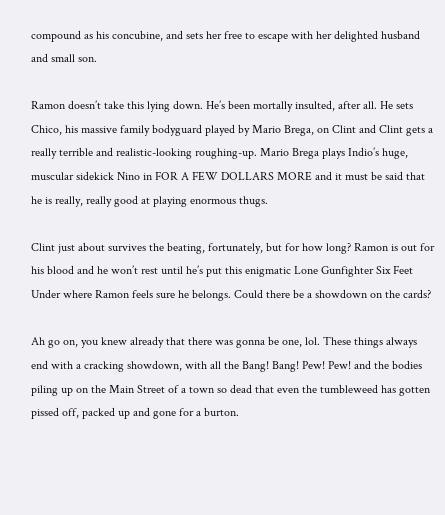compound as his concubine, and sets her free to escape with her delighted husband and small son.

Ramon doesn’t take this lying down. He’s been mortally insulted, after all. He sets Chico, his massive family bodyguard played by Mario Brega, on Clint and Clint gets a really terrible and realistic-looking roughing-up. Mario Brega plays Indio’s huge, muscular sidekick Nino in FOR A FEW DOLLARS MORE and it must be said that he is really, really good at playing enormous thugs.

Clint just about survives the beating, fortunately, but for how long? Ramon is out for his blood and he won’t rest until he’s put this enigmatic Lone Gunfighter Six Feet Under where Ramon feels sure he belongs. Could there be a showdown on the cards?

Ah go on, you knew already that there was gonna be one, lol. These things always end with a cracking showdown, with all the Bang! Bang! Pew! Pew! and the bodies piling up on the Main Street of a town so dead that even the tumbleweed has gotten pissed off, packed up and gone for a burton.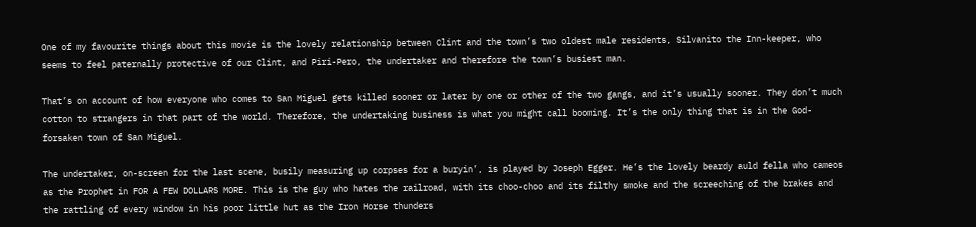One of my favourite things about this movie is the lovely relationship between Clint and the town’s two oldest male residents, Silvanito the Inn-keeper, who seems to feel paternally protective of our Clint, and Piri-Pero, the undertaker and therefore the town’s busiest man.

That’s on account of how everyone who comes to San Miguel gets killed sooner or later by one or other of the two gangs, and it’s usually sooner. They don’t much cotton to strangers in that part of the world. Therefore, the undertaking business is what you might call booming. It’s the only thing that is in the God-forsaken town of San Miguel.

The undertaker, on-screen for the last scene, busily measuring up corpses for a buryin’, is played by Joseph Egger. He’s the lovely beardy auld fella who cameos as the Prophet in FOR A FEW DOLLARS MORE. This is the guy who hates the railroad, with its choo-choo and its filthy smoke and the screeching of the brakes and the rattling of every window in his poor little hut as the Iron Horse thunders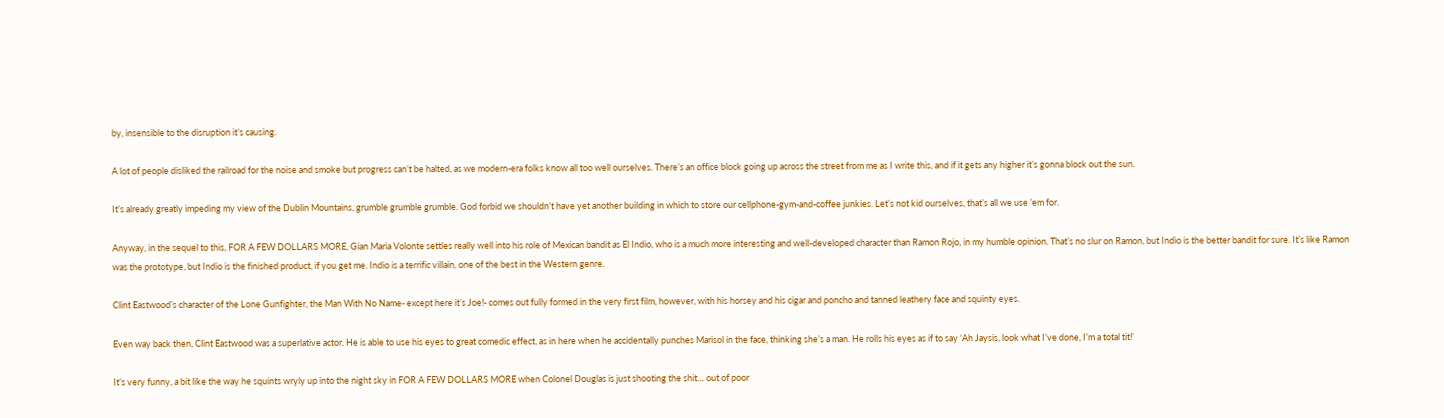by, insensible to the disruption it’s causing.

A lot of people disliked the railroad for the noise and smoke but progress can’t be halted, as we modern-era folks know all too well ourselves. There’s an office block going up across the street from me as I write this, and if it gets any higher it’s gonna block out the sun.

It’s already greatly impeding my view of the Dublin Mountains, grumble grumble grumble. God forbid we shouldn’t have yet another building in which to store our cellphone-gym-and-coffee junkies. Let’s not kid ourselves, that’s all we use ’em for.

Anyway, in the sequel to this, FOR A FEW DOLLARS MORE, Gian Maria Volonte settles really well into his role of Mexican bandit as El Indio, who is a much more interesting and well-developed character than Ramon Rojo, in my humble opinion. That’s no slur on Ramon, but Indio is the better bandit for sure. It’s like Ramon was the prototype, but Indio is the finished product, if you get me. Indio is a terrific villain, one of the best in the Western genre.

Clint Eastwood’s character of the Lone Gunfighter, the Man With No Name- except here it’s Joe!- comes out fully formed in the very first film, however, with his horsey and his cigar and poncho and tanned leathery face and squinty eyes.

Even way back then, Clint Eastwood was a superlative actor. He is able to use his eyes to great comedic effect, as in here when he accidentally punches Marisol in the face, thinking she’s a man. He rolls his eyes as if to say ‘Ah Jaysis, look what I’ve done, I’m a total tit!’

It’s very funny, a bit like the way he squints wryly up into the night sky in FOR A FEW DOLLARS MORE when Colonel Douglas is just shooting the shit… out of poor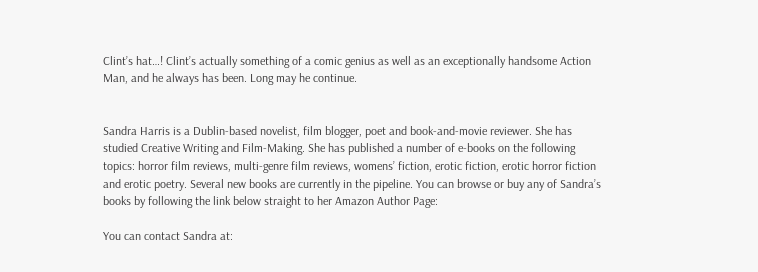Clint’s hat…! Clint’s actually something of a comic genius as well as an exceptionally handsome Action Man, and he always has been. Long may he continue.


Sandra Harris is a Dublin-based novelist, film blogger, poet and book-and-movie reviewer. She has studied Creative Writing and Film-Making. She has published a number of e-books on the following topics: horror film reviews, multi-genre film reviews, womens’ fiction, erotic fiction, erotic horror fiction and erotic poetry. Several new books are currently in the pipeline. You can browse or buy any of Sandra’s books by following the link below straight to her Amazon Author Page:

You can contact Sandra at: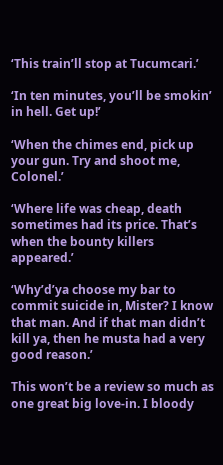‘This train’ll stop at Tucumcari.’

‘In ten minutes, you’ll be smokin’ in hell. Get up!’

‘When the chimes end, pick up your gun. Try and shoot me, Colonel.’

‘Where life was cheap, death sometimes had its price. That’s when the bounty killers appeared.’

‘Why’d’ya choose my bar to commit suicide in, Mister? I know that man. And if that man didn’t kill ya, then he musta had a very good reason.’

This won’t be a review so much as one great big love-in. I bloody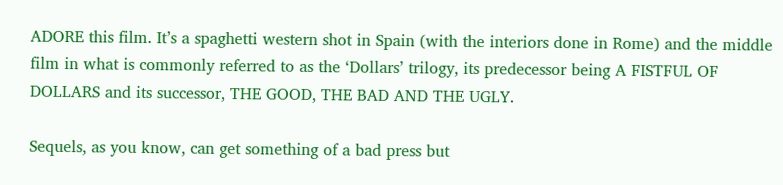ADORE this film. It’s a spaghetti western shot in Spain (with the interiors done in Rome) and the middle film in what is commonly referred to as the ‘Dollars’ trilogy, its predecessor being A FISTFUL OF DOLLARS and its successor, THE GOOD, THE BAD AND THE UGLY.

Sequels, as you know, can get something of a bad press but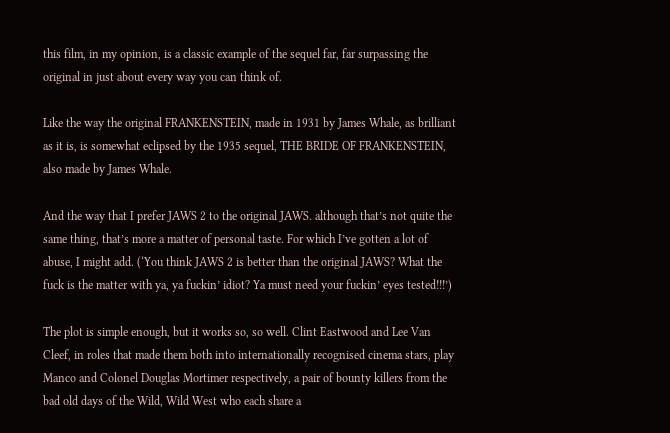this film, in my opinion, is a classic example of the sequel far, far surpassing the original in just about every way you can think of.

Like the way the original FRANKENSTEIN, made in 1931 by James Whale, as brilliant as it is, is somewhat eclipsed by the 1935 sequel, THE BRIDE OF FRANKENSTEIN, also made by James Whale.

And the way that I prefer JAWS 2 to the original JAWS. although that’s not quite the same thing, that’s more a matter of personal taste. For which I’ve gotten a lot of abuse, I might add. (‘You think JAWS 2 is better than the original JAWS? What the fuck is the matter with ya, ya fuckin’ idiot? Ya must need your fuckin’ eyes tested!!!’)

The plot is simple enough, but it works so, so well. Clint Eastwood and Lee Van Cleef, in roles that made them both into internationally recognised cinema stars, play Manco and Colonel Douglas Mortimer respectively, a pair of bounty killers from the bad old days of the Wild, Wild West who each share a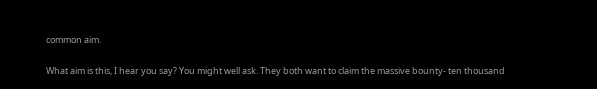common aim.

What aim is this, I hear you say? You might well ask. They both want to claim the massive bounty- ten thousand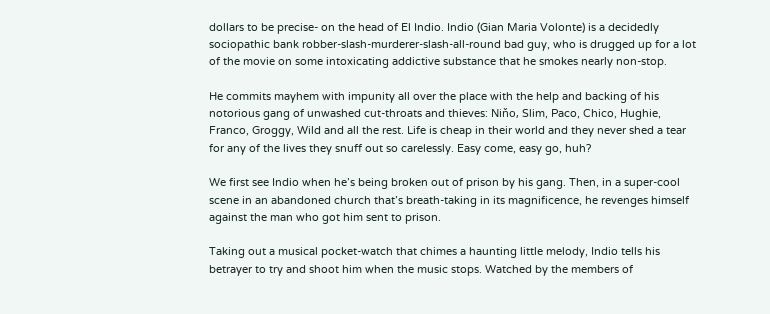dollars to be precise- on the head of El Indio. Indio (Gian Maria Volonte) is a decidedly sociopathic bank robber-slash-murderer-slash-all-round bad guy, who is drugged up for a lot of the movie on some intoxicating addictive substance that he smokes nearly non-stop.

He commits mayhem with impunity all over the place with the help and backing of his notorious gang of unwashed cut-throats and thieves: Niňo, Slim, Paco, Chico, Hughie, Franco, Groggy, Wild and all the rest. Life is cheap in their world and they never shed a tear for any of the lives they snuff out so carelessly. Easy come, easy go, huh?

We first see Indio when he’s being broken out of prison by his gang. Then, in a super-cool scene in an abandoned church that’s breath-taking in its magnificence, he revenges himself against the man who got him sent to prison.

Taking out a musical pocket-watch that chimes a haunting little melody, Indio tells his betrayer to try and shoot him when the music stops. Watched by the members of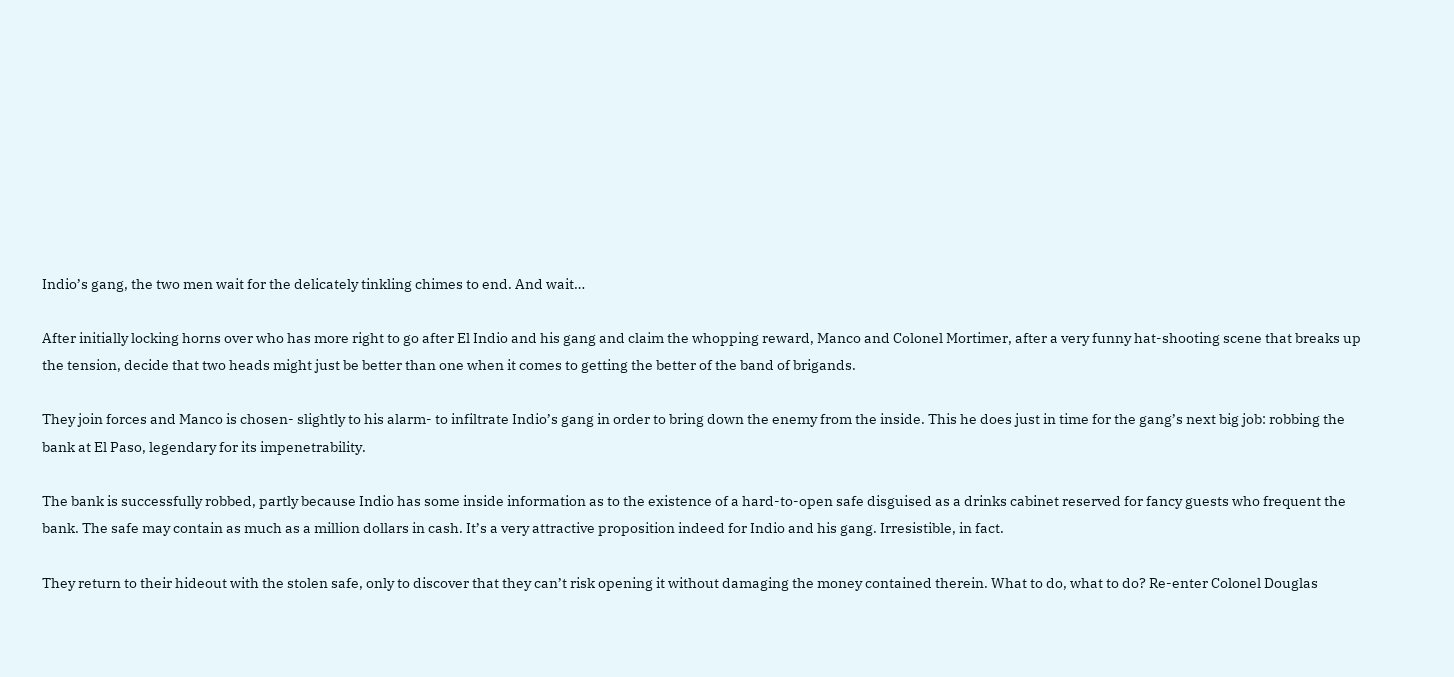Indio’s gang, the two men wait for the delicately tinkling chimes to end. And wait…

After initially locking horns over who has more right to go after El Indio and his gang and claim the whopping reward, Manco and Colonel Mortimer, after a very funny hat-shooting scene that breaks up the tension, decide that two heads might just be better than one when it comes to getting the better of the band of brigands.

They join forces and Manco is chosen- slightly to his alarm- to infiltrate Indio’s gang in order to bring down the enemy from the inside. This he does just in time for the gang’s next big job: robbing the bank at El Paso, legendary for its impenetrability.

The bank is successfully robbed, partly because Indio has some inside information as to the existence of a hard-to-open safe disguised as a drinks cabinet reserved for fancy guests who frequent the bank. The safe may contain as much as a million dollars in cash. It’s a very attractive proposition indeed for Indio and his gang. Irresistible, in fact.

They return to their hideout with the stolen safe, only to discover that they can’t risk opening it without damaging the money contained therein. What to do, what to do? Re-enter Colonel Douglas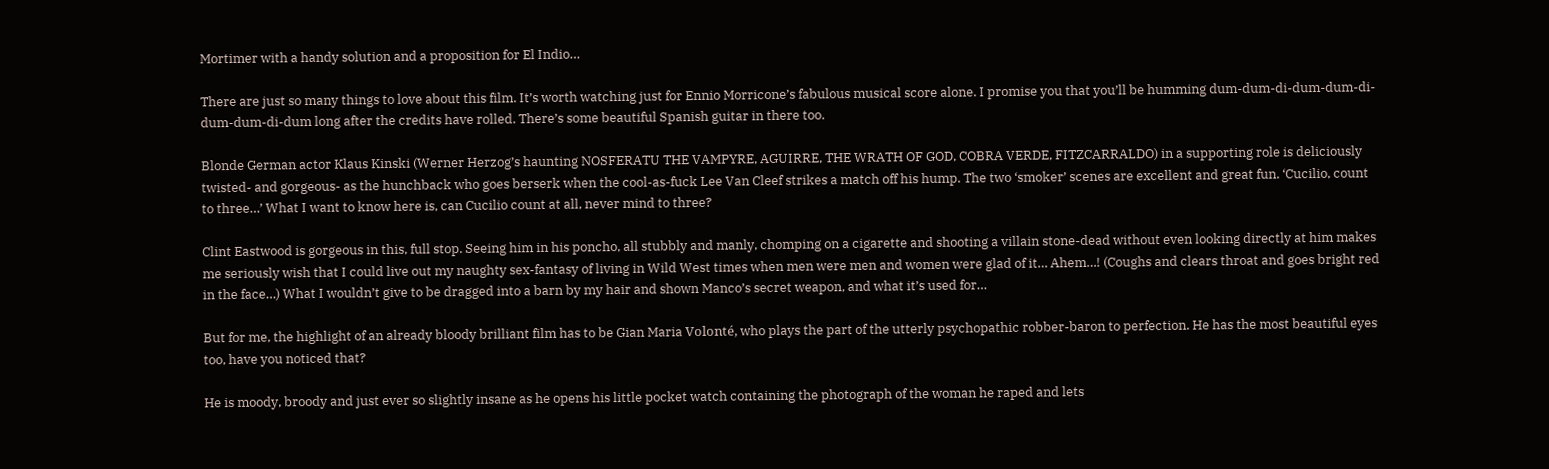Mortimer with a handy solution and a proposition for El Indio…

There are just so many things to love about this film. It’s worth watching just for Ennio Morricone’s fabulous musical score alone. I promise you that you’ll be humming dum-dum-di-dum-dum-di-dum-dum-di-dum long after the credits have rolled. There’s some beautiful Spanish guitar in there too.

Blonde German actor Klaus Kinski (Werner Herzog’s haunting NOSFERATU THE VAMPYRE, AGUIRRE, THE WRATH OF GOD, COBRA VERDE, FITZCARRALDO) in a supporting role is deliciously twisted- and gorgeous- as the hunchback who goes berserk when the cool-as-fuck Lee Van Cleef strikes a match off his hump. The two ‘smoker’ scenes are excellent and great fun. ‘Cucilio, count to three…’ What I want to know here is, can Cucilio count at all, never mind to three?

Clint Eastwood is gorgeous in this, full stop. Seeing him in his poncho, all stubbly and manly, chomping on a cigarette and shooting a villain stone-dead without even looking directly at him makes me seriously wish that I could live out my naughty sex-fantasy of living in Wild West times when men were men and women were glad of it… Ahem…! (Coughs and clears throat and goes bright red in the face…) What I wouldn’t give to be dragged into a barn by my hair and shown Manco’s secret weapon, and what it’s used for…

But for me, the highlight of an already bloody brilliant film has to be Gian Maria Volonté, who plays the part of the utterly psychopathic robber-baron to perfection. He has the most beautiful eyes too, have you noticed that?

He is moody, broody and just ever so slightly insane as he opens his little pocket watch containing the photograph of the woman he raped and lets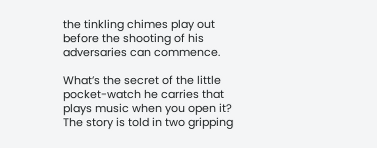the tinkling chimes play out before the shooting of his adversaries can commence.

What’s the secret of the little pocket-watch he carries that plays music when you open it? The story is told in two gripping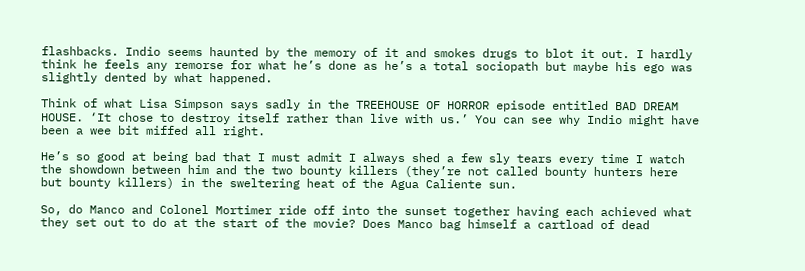flashbacks. Indio seems haunted by the memory of it and smokes drugs to blot it out. I hardly think he feels any remorse for what he’s done as he’s a total sociopath but maybe his ego was slightly dented by what happened.

Think of what Lisa Simpson says sadly in the TREEHOUSE OF HORROR episode entitled BAD DREAM HOUSE. ‘It chose to destroy itself rather than live with us.’ You can see why Indio might have been a wee bit miffed all right.

He’s so good at being bad that I must admit I always shed a few sly tears every time I watch the showdown between him and the two bounty killers (they’re not called bounty hunters here but bounty killers) in the sweltering heat of the Agua Caliente sun.

So, do Manco and Colonel Mortimer ride off into the sunset together having each achieved what they set out to do at the start of the movie? Does Manco bag himself a cartload of dead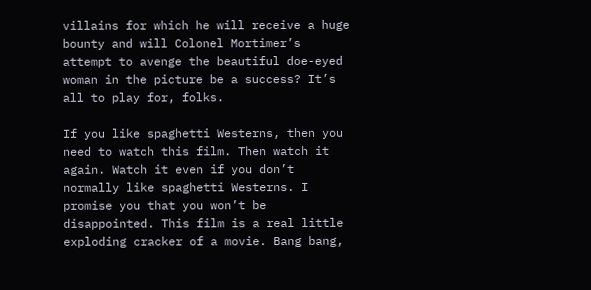villains for which he will receive a huge bounty and will Colonel Mortimer’s attempt to avenge the beautiful doe-eyed woman in the picture be a success? It’s all to play for, folks.

If you like spaghetti Westerns, then you need to watch this film. Then watch it again. Watch it even if you don’t normally like spaghetti Westerns. I promise you that you won’t be disappointed. This film is a real little exploding cracker of a movie. Bang bang,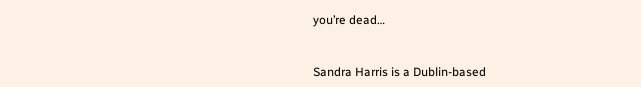you’re dead…


Sandra Harris is a Dublin-based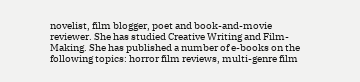novelist, film blogger, poet and book-and-movie reviewer. She has studied Creative Writing and Film-Making. She has published a number of e-books on the following topics: horror film reviews, multi-genre film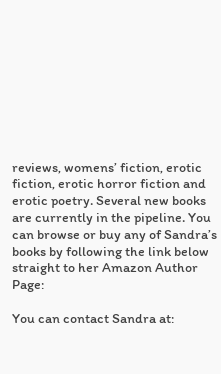reviews, womens’ fiction, erotic fiction, erotic horror fiction and erotic poetry. Several new books are currently in the pipeline. You can browse or buy any of Sandra’s books by following the link below straight to her Amazon Author Page:

You can contact Sandra at: